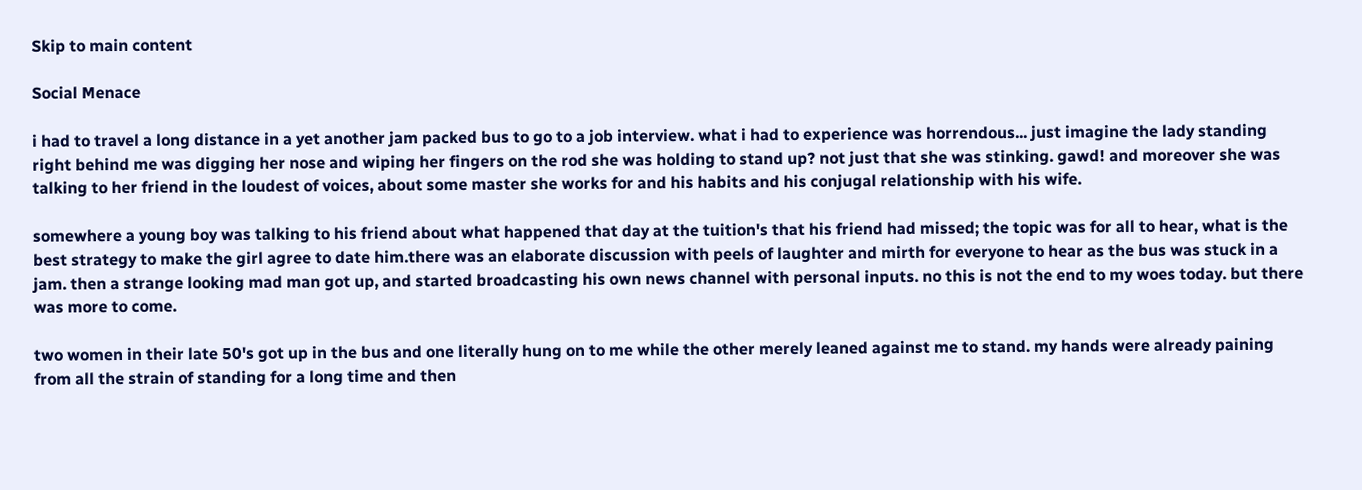Skip to main content

Social Menace

i had to travel a long distance in a yet another jam packed bus to go to a job interview. what i had to experience was horrendous... just imagine the lady standing right behind me was digging her nose and wiping her fingers on the rod she was holding to stand up? not just that she was stinking. gawd! and moreover she was talking to her friend in the loudest of voices, about some master she works for and his habits and his conjugal relationship with his wife.

somewhere a young boy was talking to his friend about what happened that day at the tuition's that his friend had missed; the topic was for all to hear, what is the best strategy to make the girl agree to date him.there was an elaborate discussion with peels of laughter and mirth for everyone to hear as the bus was stuck in a jam. then a strange looking mad man got up, and started broadcasting his own news channel with personal inputs. no this is not the end to my woes today. but there was more to come.

two women in their late 50's got up in the bus and one literally hung on to me while the other merely leaned against me to stand. my hands were already paining from all the strain of standing for a long time and then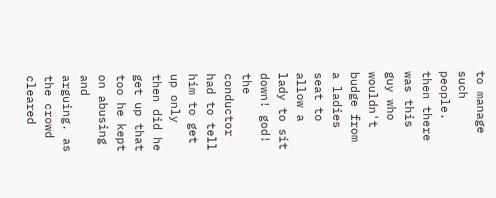to manage such people. then there was this guy who wouldn't budge from a ladies seat to allow a lady to sit down! god! the conductor had to tell him to get up only then did he get up that too he kept on abusing and arguing. as the crowd cleared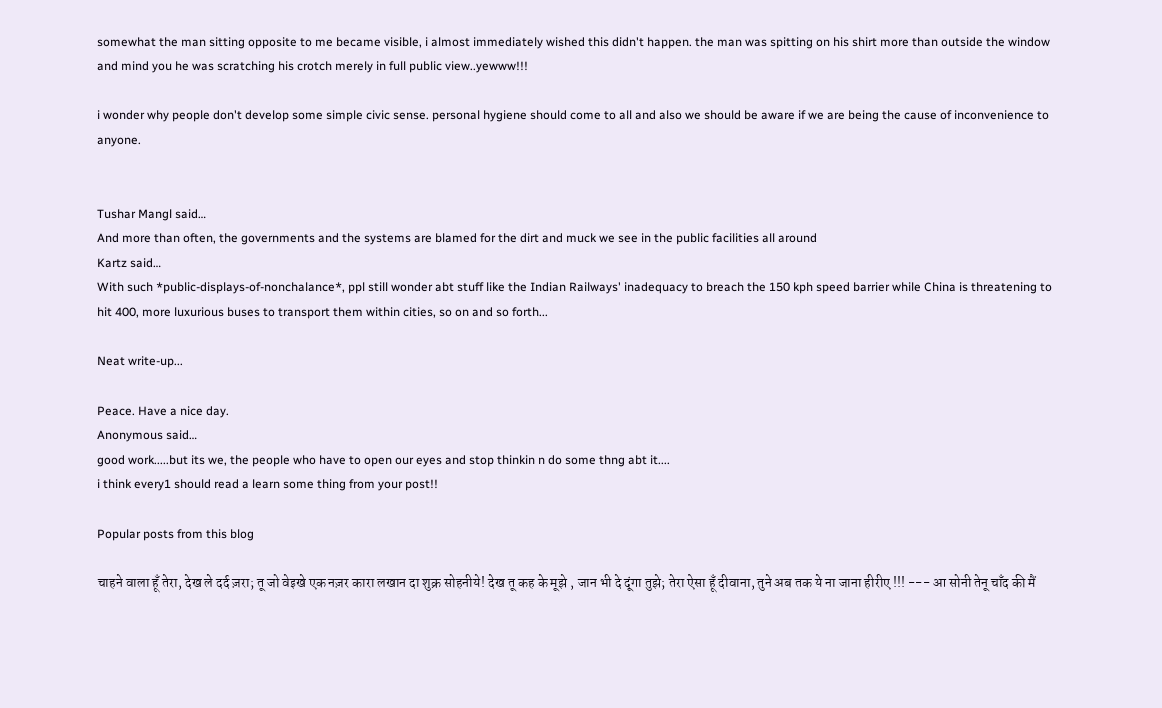somewhat the man sitting opposite to me became visible, i almost immediately wished this didn't happen. the man was spitting on his shirt more than outside the window and mind you he was scratching his crotch merely in full public view..yewww!!!

i wonder why people don't develop some simple civic sense. personal hygiene should come to all and also we should be aware if we are being the cause of inconvenience to anyone.


Tushar Mangl said…
And more than often, the governments and the systems are blamed for the dirt and muck we see in the public facilities all around
Kartz said…
With such *public-displays-of-nonchalance*, ppl still wonder abt stuff like the Indian Railways' inadequacy to breach the 150 kph speed barrier while China is threatening to hit 400, more luxurious buses to transport them within cities, so on and so forth...

Neat write-up...

Peace. Have a nice day.
Anonymous said…
good work.....but its we, the people who have to open our eyes and stop thinkin n do some thng abt it....
i think every1 should read a learn some thing from your post!!

Popular posts from this blog

चाहने वाला हूँ तेरा, देख ले दर्द ज़रा; तू जो वेइखे एक नज़र कारा लखान दा शुक्र सोहनीये! देख तू कह के मूझे , जान भी दे दूंगा तुझे; तेरा ऐसा हूँ दीवाना, तुने अब तक ये ना जाना हीरीए !!! --- आ सोनी तेनू चाँद की मैं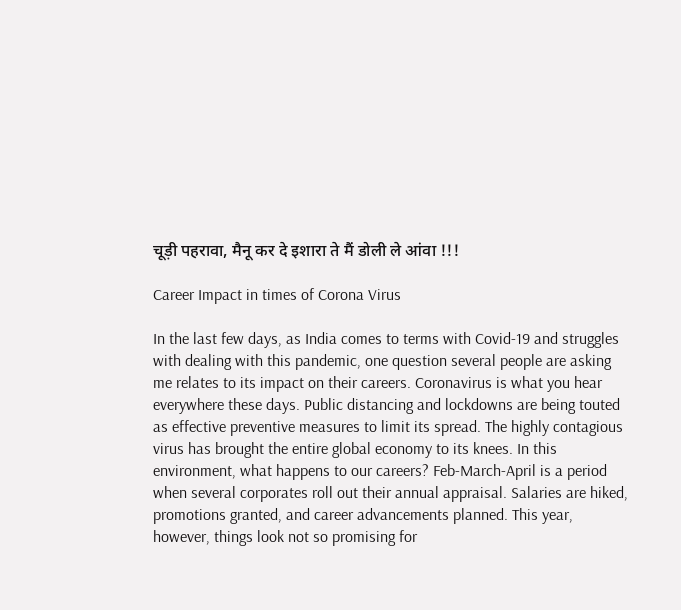चूड़ी पहरावा, मैनू कर दे इशारा ते मैं डोली ले आंवा !!!

Career Impact in times of Corona Virus

In the last few days, as India comes to terms with Covid-19 and struggles with dealing with this pandemic, one question several people are asking me relates to its impact on their careers. Coronavirus is what you hear everywhere these days. Public distancing and lockdowns are being touted as effective preventive measures to limit its spread. The highly contagious virus has brought the entire global economy to its knees. In this environment, what happens to our careers? Feb-March-April is a period when several corporates roll out their annual appraisal. Salaries are hiked, promotions granted, and career advancements planned. This year, however, things look not so promising for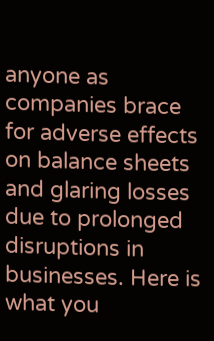anyone as companies brace for adverse effects on balance sheets and glaring losses due to prolonged disruptions in businesses. Here is what you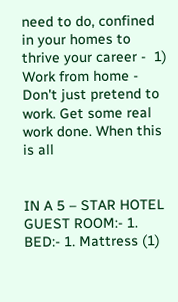need to do, confined in your homes to thrive your career -  1) Work from home - Don't just pretend to work. Get some real work done. When this is all


IN A 5 – STAR HOTEL GUEST ROOM:- 1. BED:- 1. Mattress (1)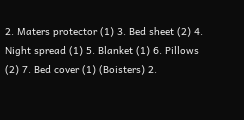2. Maters protector (1) 3. Bed sheet (2) 4. Night spread (1) 5. Blanket (1) 6. Pillows (2) 7. Bed cover (1) (Boisters) 2.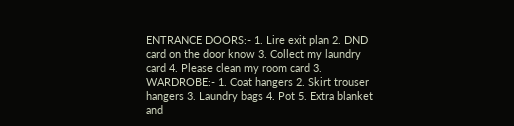ENTRANCE DOORS:- 1. Lire exit plan 2. DND card on the door know 3. Collect my laundry card 4. Please clean my room card 3. WARDROBE:- 1. Coat hangers 2. Skirt trouser hangers 3. Laundry bags 4. Pot 5. Extra blanket and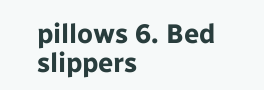pillows 6. Bed slippers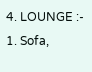4. LOUNGE :- 1. Sofa,